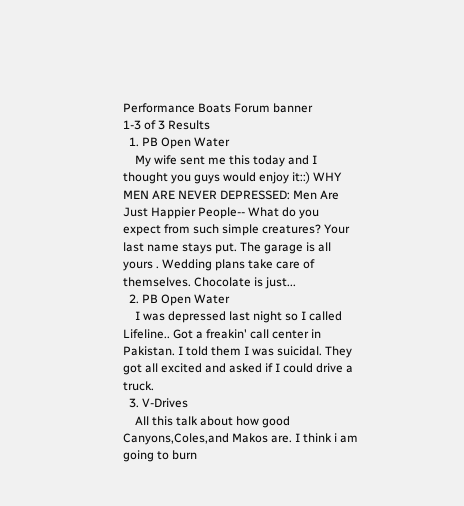Performance Boats Forum banner
1-3 of 3 Results
  1. PB Open Water
    My wife sent me this today and I thought you guys would enjoy it::) WHY MEN ARE NEVER DEPRESSED: Men Are Just Happier People-- What do you expect from such simple creatures? Your last name stays put. The garage is all yours . Wedding plans take care of themselves. Chocolate is just...
  2. PB Open Water
    I was depressed last night so I called Lifeline.. Got a freakin' call center in Pakistan. I told them I was suicidal. They got all excited and asked if I could drive a truck.
  3. V-Drives
    All this talk about how good Canyons,Coles,and Makos are. I think i am going to burn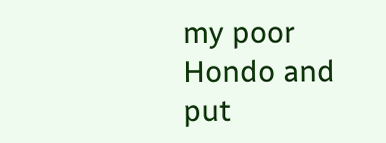my poor Hondo and put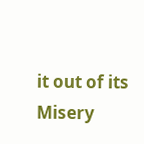it out of its Misery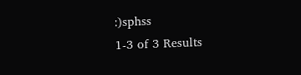:)sphss
1-3 of 3 Results